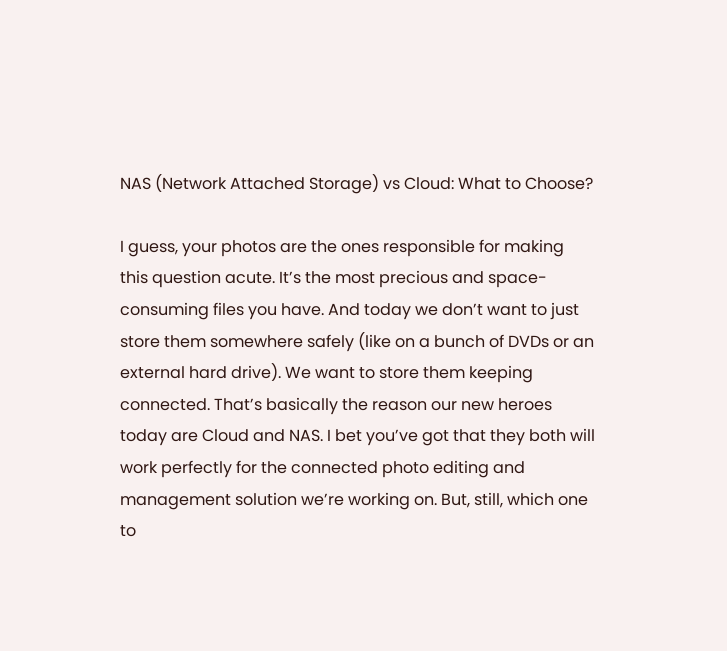NAS (Network Attached Storage) vs Cloud: What to Choose?

I guess, your photos are the ones responsible for making this question acute. It’s the most precious and space-consuming files you have. And today we don’t want to just store them somewhere safely (like on a bunch of DVDs or an external hard drive). We want to store them keeping connected. That’s basically the reason our new heroes today are Cloud and NAS. I bet you’ve got that they both will work perfectly for the connected photo editing and management solution we’re working on. But, still, which one to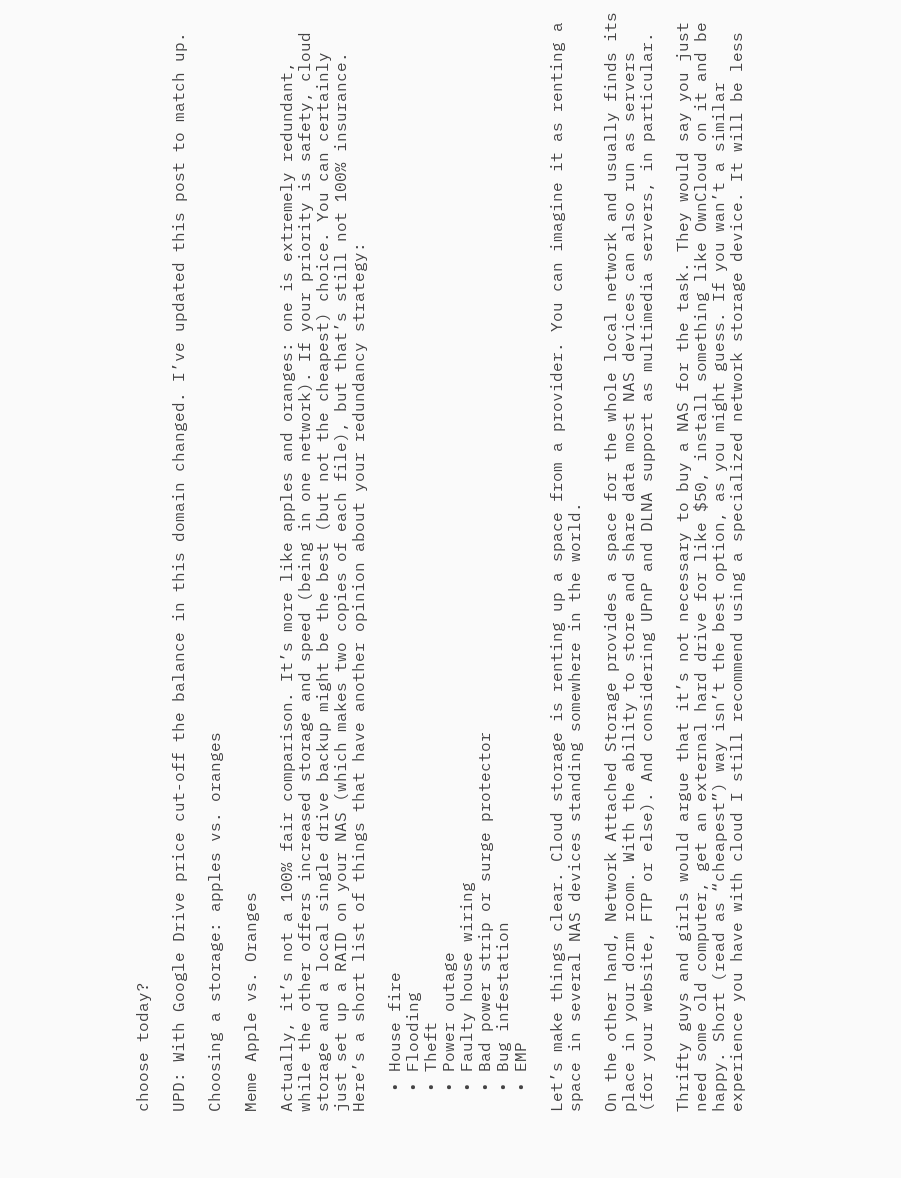choose today?

UPD: With Google Drive price cut-off the balance in this domain changed. I’ve updated this post to match up.

Choosing a storage: apples vs. oranges

Meme Apple vs. Oranges

Actually, it’s not a 100% fair comparison. It’s more like apples and oranges: one is extremely redundant, while the other offers increased storage and speed (being in one network). If your priority is safety, cloud storage and a local single drive backup might be the best (but not the cheapest) choice. You can certainly just set up a RAID on your NAS (which makes two copies of each file), but that’s still not 100% insurance. Here’s a short list of things that have another opinion about your redundancy strategy:

  • House fire
  • Flooding
  • Theft
  • Power outage
  • Faulty house wiring
  • Bad power strip or surge protector
  • Bug infestation
  • EMP

Let’s make things clear. Cloud storage is renting up a space from a provider. You can imagine it as renting a space in several NAS devices standing somewhere in the world.

On the other hand, Network Attached Storage provides a space for the whole local network and usually finds its place in your dorm room. With the ability to store and share data most NAS devices can also run as servers (for your website, FTP or else). And considering UPnP and DLNA support as multimedia servers, in particular.

Thrifty guys and girls would argue that it’s not necessary to buy a NAS for the task. They would say you just need some old computer, get an external hard drive for like $50, install something like OwnCloud on it and be happy. Short (read as “cheapest”) way isn’t the best option, as you might guess. If you wan’t a similar experience you have with cloud I still recommend using a specialized network storage device. It will be less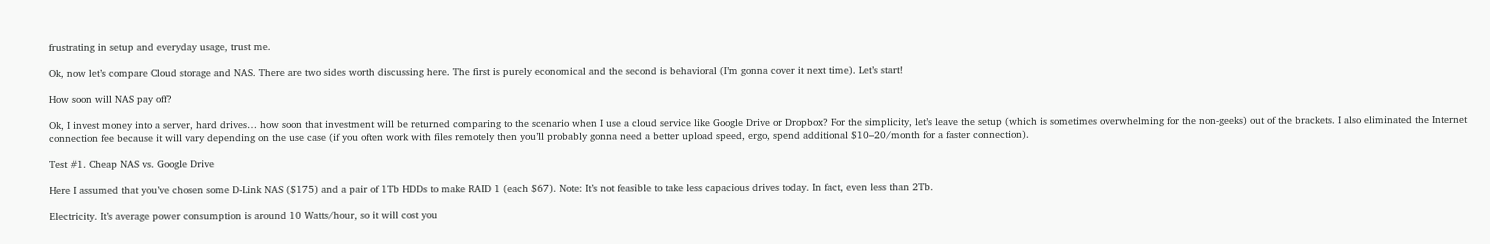frustrating in setup and everyday usage, trust me.

Ok, now let’s compare Cloud storage and NAS. There are two sides worth discussing here. The first is purely economical and the second is behavioral (I’m gonna cover it next time). Let’s start!

How soon will NAS pay off?

Ok, I invest money into a server, hard drives… how soon that investment will be returned comparing to the scenario when I use a cloud service like Google Drive or Dropbox? For the simplicity, let’s leave the setup (which is sometimes overwhelming for the non-geeks) out of the brackets. I also eliminated the Internet connection fee because it will vary depending on the use case (if you often work with files remotely then you’ll probably gonna need a better upload speed, ergo, spend additional $10–20/month for a faster connection).

Test #1. Cheap NAS vs. Google Drive

Here I assumed that you’ve chosen some D-Link NAS ($175) and a pair of 1Tb HDDs to make RAID 1 (each $67). Note: It’s not feasible to take less capacious drives today. In fact, even less than 2Tb.

Electricity. It’s average power consumption is around 10 Watts/hour, so it will cost you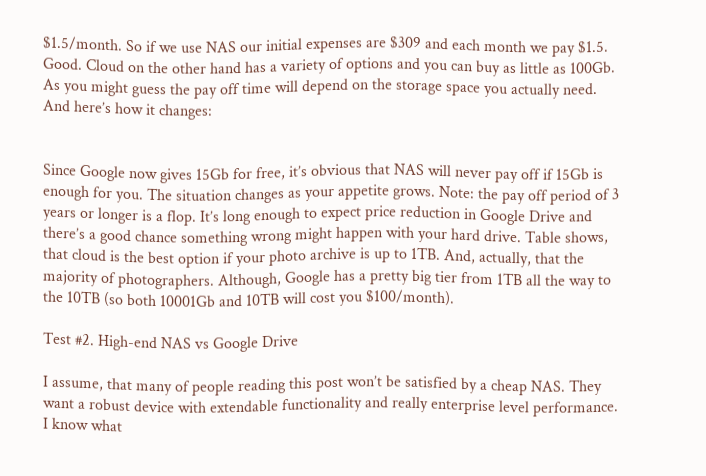$1.5/month. So if we use NAS our initial expenses are $309 and each month we pay $1.5. Good. Cloud on the other hand has a variety of options and you can buy as little as 100Gb. As you might guess the pay off time will depend on the storage space you actually need. And here’s how it changes:


Since Google now gives 15Gb for free, it’s obvious that NAS will never pay off if 15Gb is enough for you. The situation changes as your appetite grows. Note: the pay off period of 3 years or longer is a flop. It’s long enough to expect price reduction in Google Drive and there’s a good chance something wrong might happen with your hard drive. Table shows, that cloud is the best option if your photo archive is up to 1TB. And, actually, that the majority of photographers. Although, Google has a pretty big tier from 1TB all the way to the 10TB (so both 10001Gb and 10TB will cost you $100/month).

Test #2. High-end NAS vs Google Drive

I assume, that many of people reading this post won’t be satisfied by a cheap NAS. They want a robust device with extendable functionality and really enterprise level performance. I know what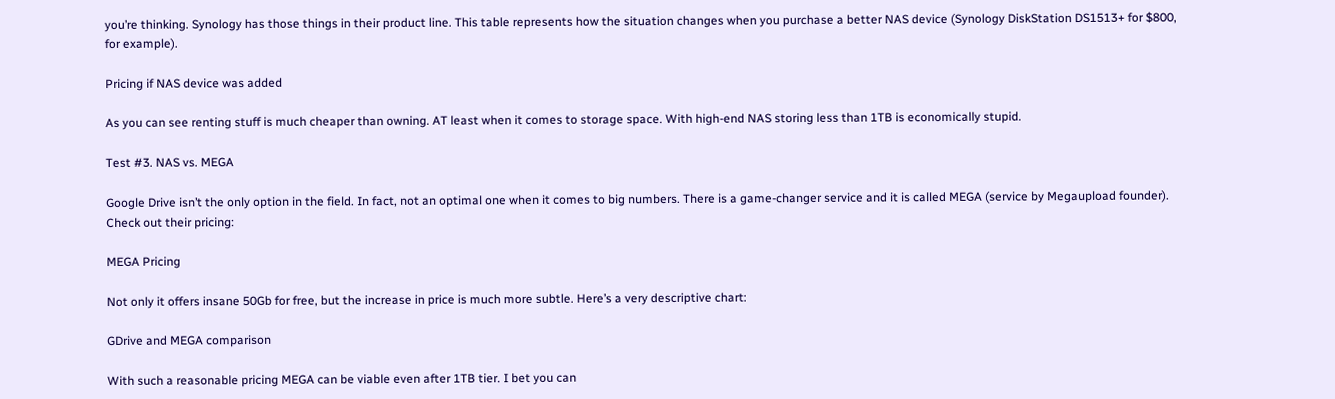you’re thinking. Synology has those things in their product line. This table represents how the situation changes when you purchase a better NAS device (Synology DiskStation DS1513+ for $800, for example).

Pricing if NAS device was added

As you can see renting stuff is much cheaper than owning. AT least when it comes to storage space. With high-end NAS storing less than 1TB is economically stupid.

Test #3. NAS vs. MEGA

Google Drive isn’t the only option in the field. In fact, not an optimal one when it comes to big numbers. There is a game-changer service and it is called MEGA (service by Megaupload founder). Check out their pricing:

MEGA Pricing

Not only it offers insane 50Gb for free, but the increase in price is much more subtle. Here’s a very descriptive chart:

GDrive and MEGA comparison

With such a reasonable pricing MEGA can be viable even after 1TB tier. I bet you can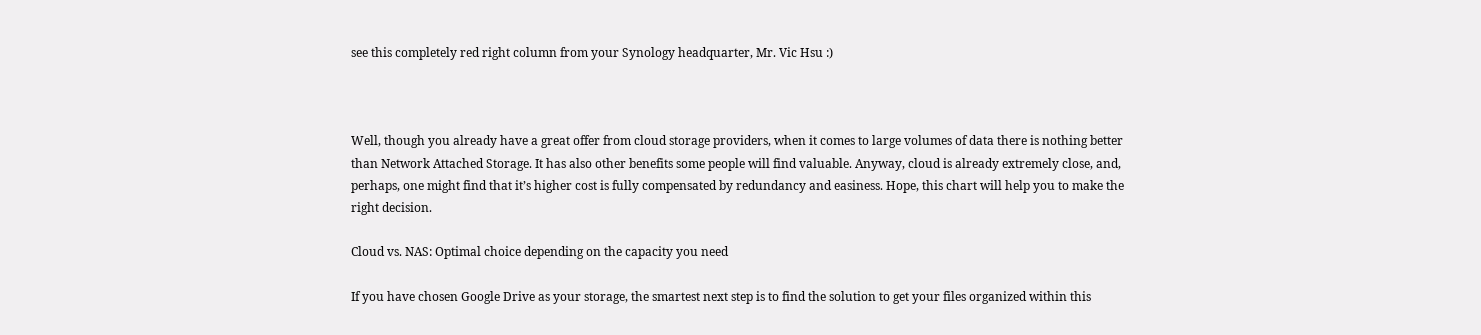see this completely red right column from your Synology headquarter, Mr. Vic Hsu :)



Well, though you already have a great offer from cloud storage providers, when it comes to large volumes of data there is nothing better than Network Attached Storage. It has also other benefits some people will find valuable. Anyway, cloud is already extremely close, and, perhaps, one might find that it’s higher cost is fully compensated by redundancy and easiness. Hope, this chart will help you to make the right decision.

Cloud vs. NAS: Optimal choice depending on the capacity you need

If you have chosen Google Drive as your storage, the smartest next step is to find the solution to get your files organized within this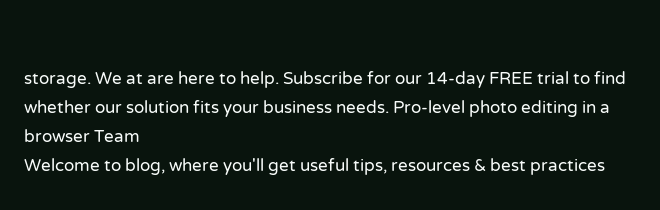storage. We at are here to help. Subscribe for our 14-day FREE trial to find whether our solution fits your business needs. Pro-level photo editing in a browser Team
Welcome to blog, where you'll get useful tips, resources & best practices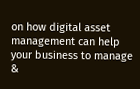on how digital asset management can help your business to manage &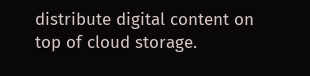distribute digital content on top of cloud storage.